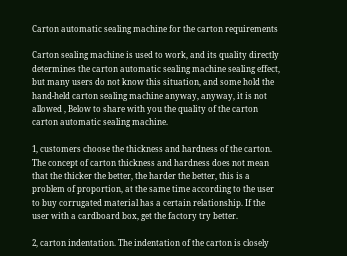Carton automatic sealing machine for the carton requirements

Carton sealing machine is used to work, and its quality directly determines the carton automatic sealing machine sealing effect, but many users do not know this situation, and some hold the hand-held carton sealing machine anyway, anyway, it is not allowed , Below to share with you the quality of the carton carton automatic sealing machine.

1, customers choose the thickness and hardness of the carton. The concept of carton thickness and hardness does not mean that the thicker the better, the harder the better, this is a problem of proportion, at the same time according to the user to buy corrugated material has a certain relationship. If the user with a cardboard box, get the factory try better.

2, carton indentation. The indentation of the carton is closely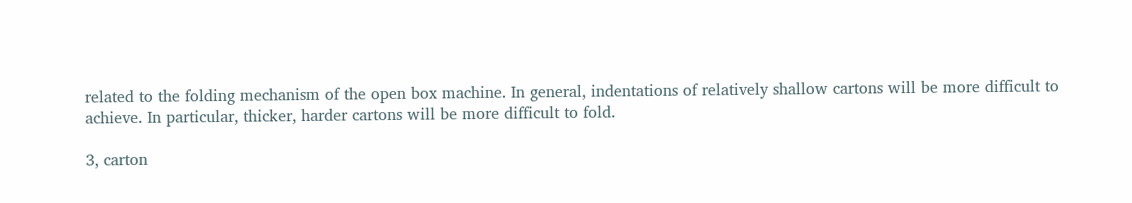related to the folding mechanism of the open box machine. In general, indentations of relatively shallow cartons will be more difficult to achieve. In particular, thicker, harder cartons will be more difficult to fold.

3, carton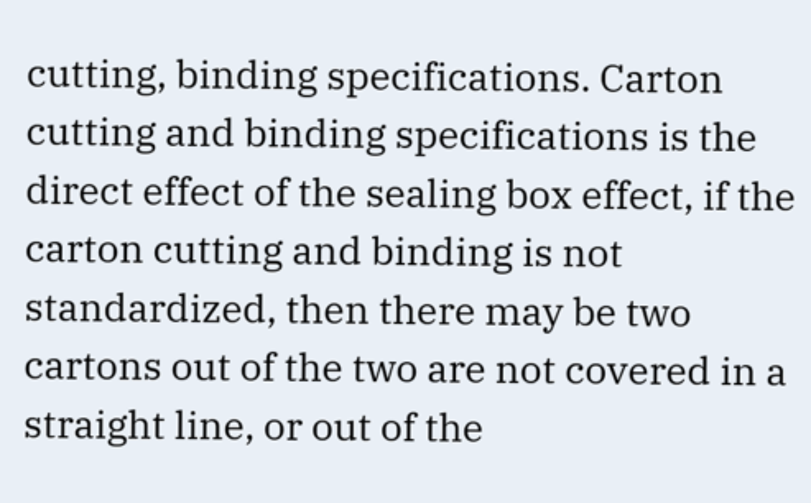cutting, binding specifications. Carton cutting and binding specifications is the direct effect of the sealing box effect, if the carton cutting and binding is not standardized, then there may be two cartons out of the two are not covered in a straight line, or out of the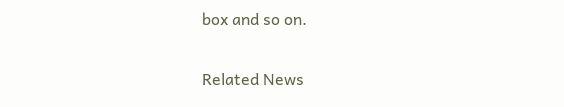box and so on.

Related News